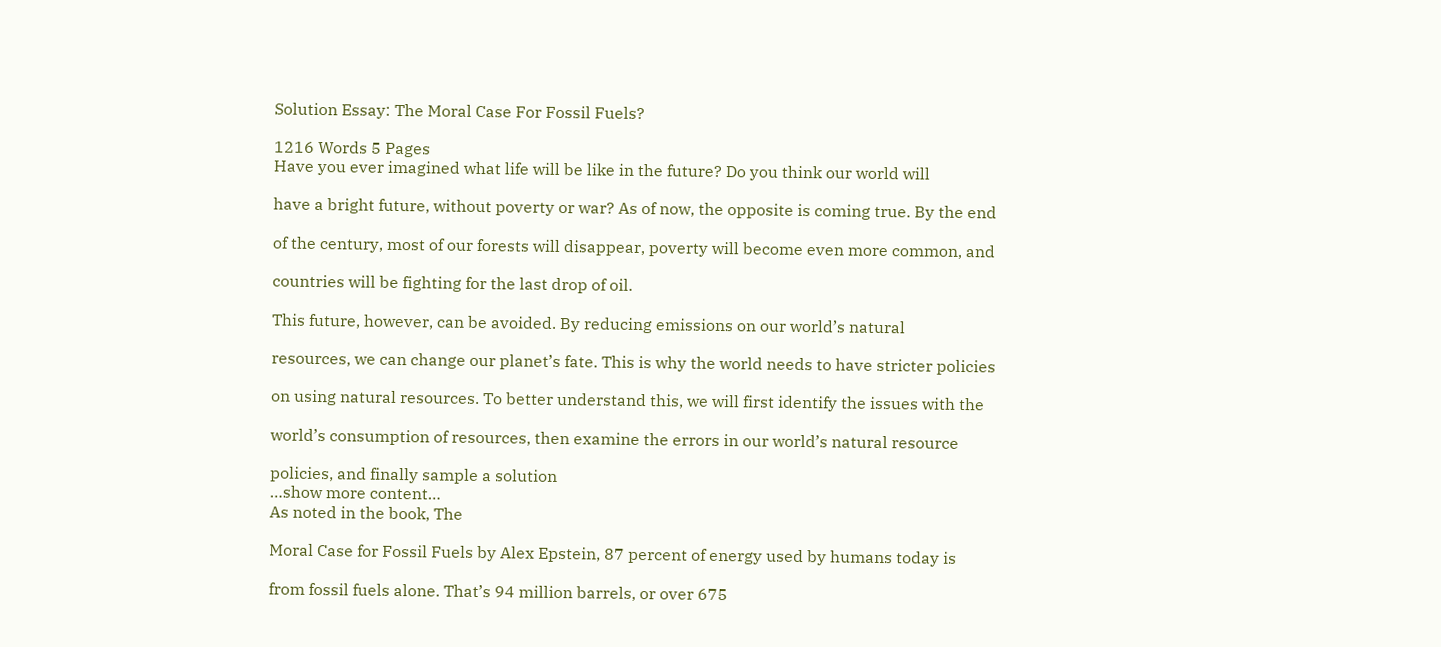Solution Essay: The Moral Case For Fossil Fuels?

1216 Words 5 Pages
Have you ever imagined what life will be like in the future? Do you think our world will

have a bright future, without poverty or war? As of now, the opposite is coming true. By the end

of the century, most of our forests will disappear, poverty will become even more common, and

countries will be fighting for the last drop of oil.

This future, however, can be avoided. By reducing emissions on our world’s natural

resources, we can change our planet’s fate. This is why the world needs to have stricter policies

on using natural resources. To better understand this, we will first identify the issues with the

world’s consumption of resources, then examine the errors in our world’s natural resource

policies, and finally sample a solution
…show more content…
As noted in the book, The

Moral Case for Fossil Fuels by Alex Epstein, 87 percent of energy used by humans today is

from fossil fuels alone. That’s 94 million barrels, or over 675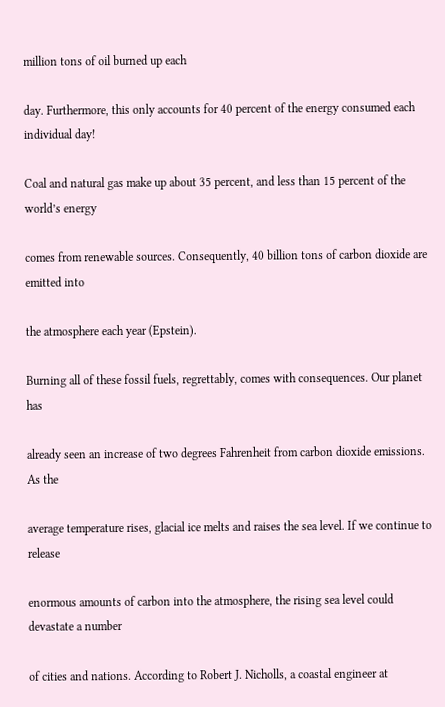million tons of oil burned up each

day. Furthermore, this only accounts for 40 percent of the energy consumed each individual day!

Coal and natural gas make up about 35 percent, and less than 15 percent of the world’s energy

comes from renewable sources. Consequently, 40 billion tons of carbon dioxide are emitted into

the atmosphere each year (Epstein).

Burning all of these fossil fuels, regrettably, comes with consequences. Our planet has

already seen an increase of two degrees Fahrenheit from carbon dioxide emissions. As the

average temperature rises, glacial ice melts and raises the sea level. If we continue to release

enormous amounts of carbon into the atmosphere, the rising sea level could devastate a number

of cities and nations. According to Robert J. Nicholls, a coastal engineer at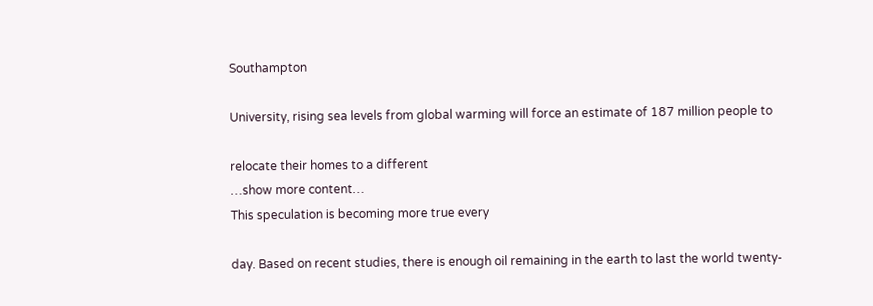Southampton

University, rising sea levels from global warming will force an estimate of 187 million people to

relocate their homes to a different
…show more content…
This speculation is becoming more true every

day. Based on recent studies, there is enough oil remaining in the earth to last the world twenty-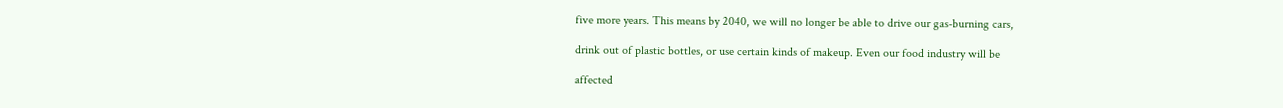five more years. This means by 2040, we will no longer be able to drive our gas-burning cars,

drink out of plastic bottles, or use certain kinds of makeup. Even our food industry will be

affected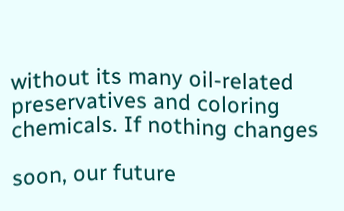without its many oil-related preservatives and coloring chemicals. If nothing changes

soon, our future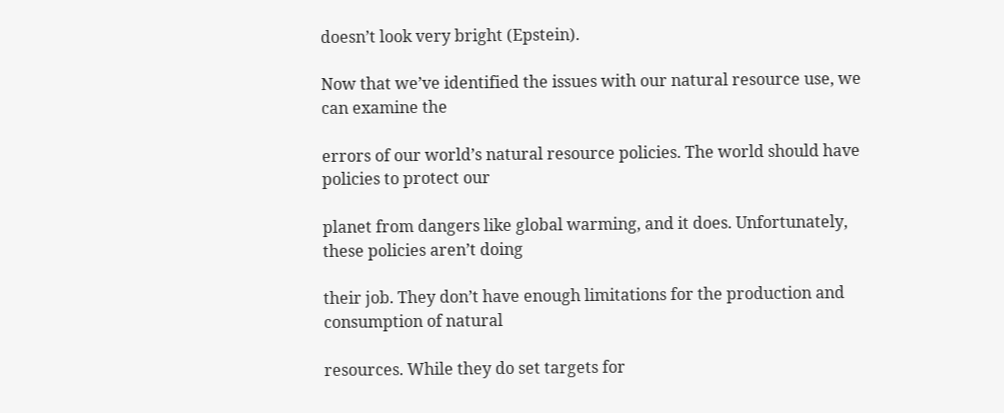doesn’t look very bright (Epstein).

Now that we’ve identified the issues with our natural resource use, we can examine the

errors of our world’s natural resource policies. The world should have policies to protect our

planet from dangers like global warming, and it does. Unfortunately, these policies aren’t doing

their job. They don’t have enough limitations for the production and consumption of natural

resources. While they do set targets for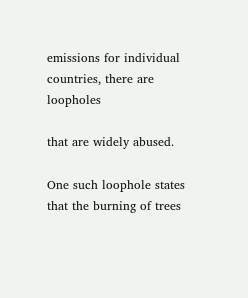emissions for individual countries, there are loopholes

that are widely abused.

One such loophole states that the burning of trees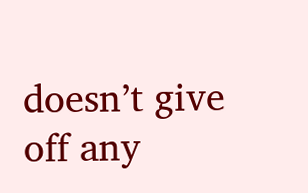doesn’t give off any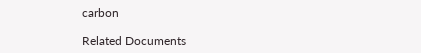carbon

Related Documents